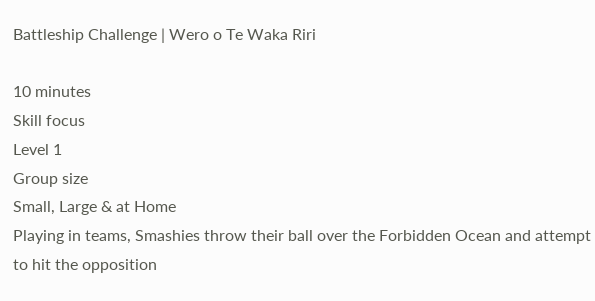Battleship Challenge | Wero o Te Waka Riri

10 minutes
Skill focus
Level 1
Group size
Small, Large & at Home
Playing in teams, Smashies throw their ball over the Forbidden Ocean and attempt to hit the opposition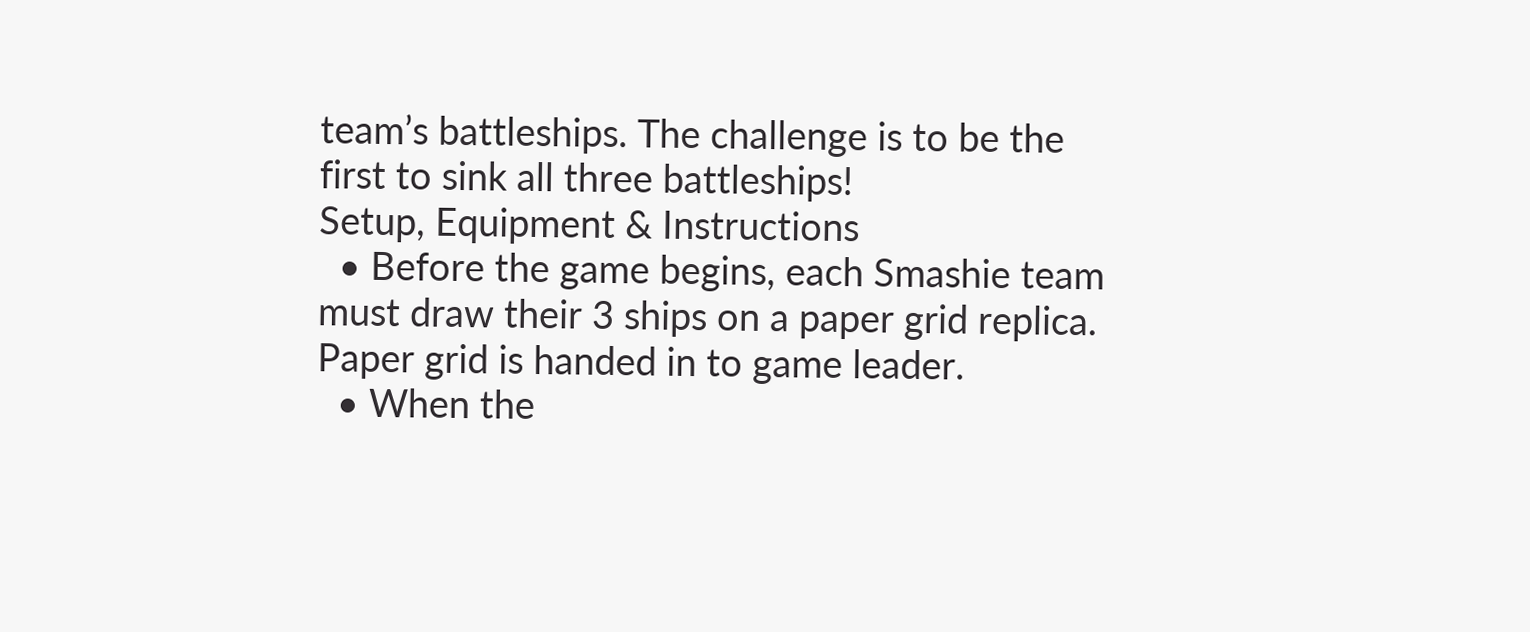team’s battleships. The challenge is to be the first to sink all three battleships!
Setup, Equipment & Instructions
  • Before the game begins, each Smashie team must draw their 3 ships on a paper grid replica. Paper grid is handed in to game leader.
  • When the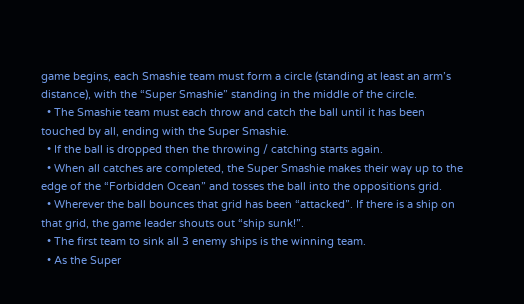game begins, each Smashie team must form a circle (standing at least an arm’s distance), with the “Super Smashie” standing in the middle of the circle.
  • The Smashie team must each throw and catch the ball until it has been touched by all, ending with the Super Smashie.
  • If the ball is dropped then the throwing / catching starts again.
  • When all catches are completed, the Super Smashie makes their way up to the edge of the “Forbidden Ocean” and tosses the ball into the oppositions grid.
  • Wherever the ball bounces that grid has been “attacked”. If there is a ship on that grid, the game leader shouts out “ship sunk!”.
  • The first team to sink all 3 enemy ships is the winning team.
  • As the Super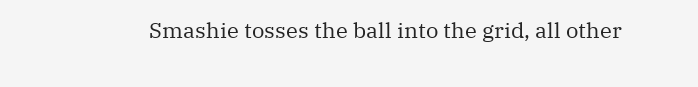Smashie tosses the ball into the grid, all other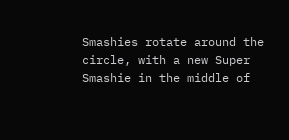Smashies rotate around the circle, with a new Super Smashie in the middle of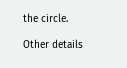the circle.

Other details